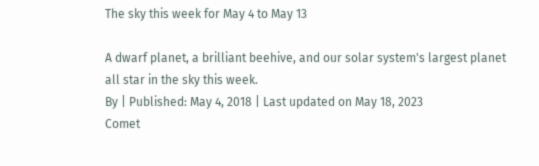The sky this week for May 4 to May 13

A dwarf planet, a brilliant beehive, and our solar system's largest planet all star in the sky this week.
By | Published: May 4, 2018 | Last updated on May 18, 2023
Comet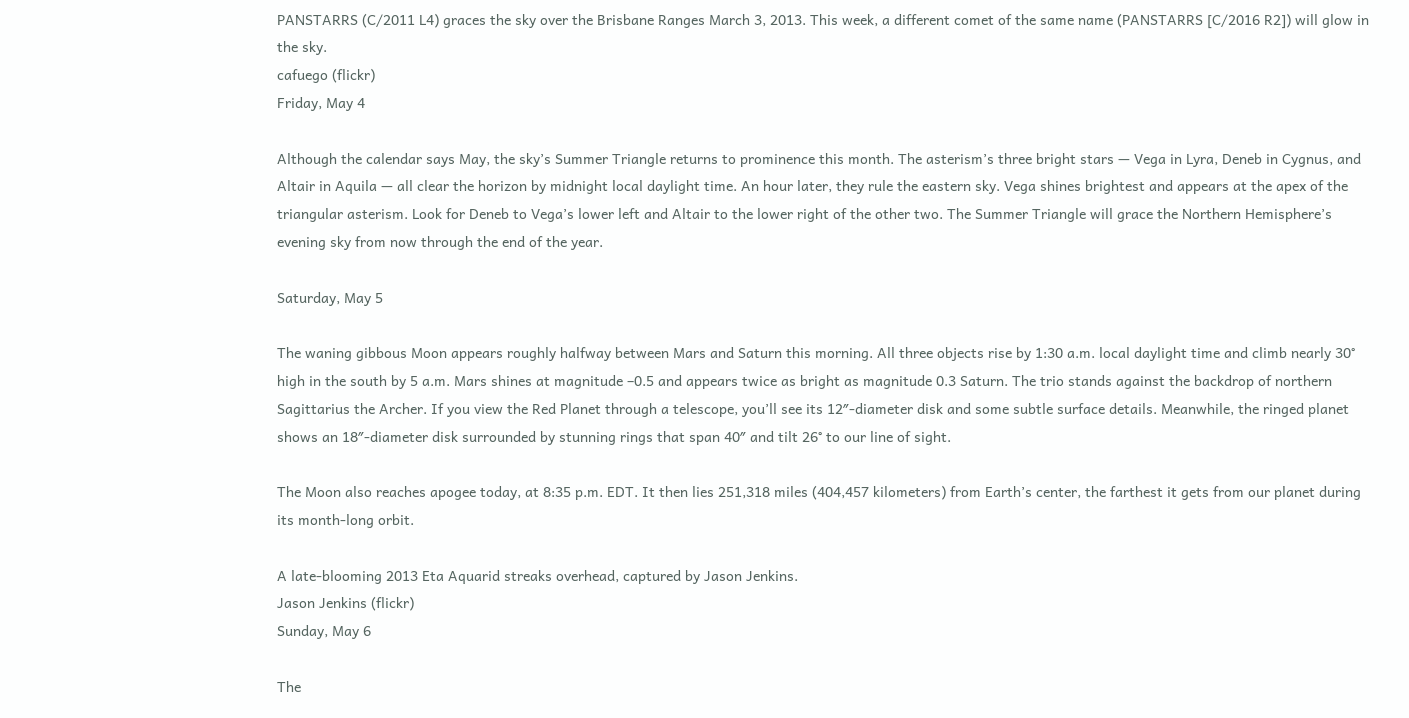PANSTARRS (C/2011 L4) graces the sky over the Brisbane Ranges March 3, 2013. This week, a different comet of the same name (PANSTARRS [C/2016 R2]) will glow in the sky.
cafuego (flickr)
Friday, May 4

Although the calendar says May, the sky’s Summer Triangle returns to prominence this month. The asterism’s three bright stars — Vega in Lyra, Deneb in Cygnus, and Altair in Aquila — all clear the horizon by midnight local daylight time. An hour later, they rule the eastern sky. Vega shines brightest and appears at the apex of the triangular asterism. Look for Deneb to Vega’s lower left and Altair to the lower right of the other two. The Summer Triangle will grace the Northern Hemisphere’s evening sky from now through the end of the year.

Saturday, May 5

The waning gibbous Moon appears roughly halfway between Mars and Saturn this morning. All three objects rise by 1:30 a.m. local daylight time and climb nearly 30° high in the south by 5 a.m. Mars shines at magnitude –0.5 and appears twice as bright as magnitude 0.3 Saturn. The trio stands against the backdrop of northern Sagittarius the Archer. If you view the Red Planet through a telescope, you’ll see its 12″-diameter disk and some subtle surface details. Meanwhile, the ringed planet shows an 18″-diameter disk surrounded by stunning rings that span 40″ and tilt 26° to our line of sight.

The Moon also reaches apogee today, at 8:35 p.m. EDT. It then lies 251,318 miles (404,457 kilometers) from Earth’s center, the farthest it gets from our planet during its month-long orbit.

A late-blooming 2013 Eta Aquarid streaks overhead, captured by Jason Jenkins.
Jason Jenkins (flickr)
Sunday, May 6

The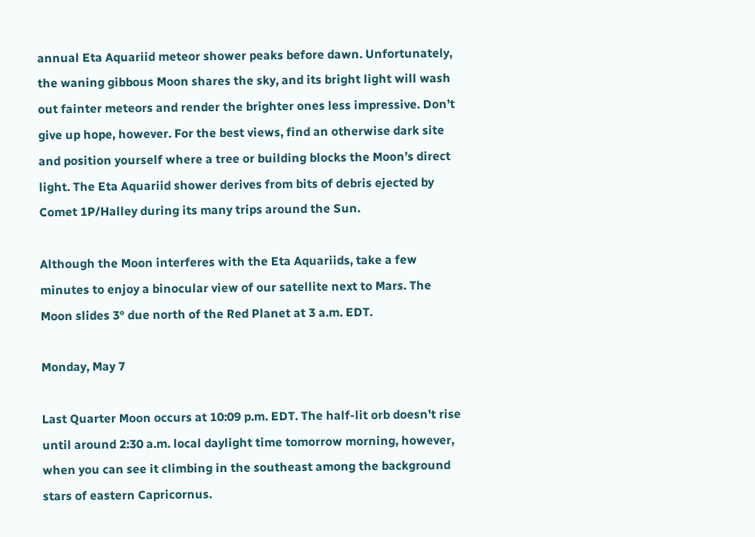annual Eta Aquariid meteor shower peaks before dawn. Unfortunately, the waning gibbous Moon shares the sky, and its bright light will wash out fainter meteors and render the brighter ones less impressive. Don’t give up hope, however. For the best views, find an otherwise dark site and position yourself where a tree or building blocks the Moon’s direct light. The Eta Aquariid shower derives from bits of debris ejected by Comet 1P/Halley during its many trips around the Sun.

Although the Moon interferes with the Eta Aquariids, take a few minutes to enjoy a binocular view of our satellite next to Mars. The Moon slides 3° due north of the Red Planet at 3 a.m. EDT.

Monday, May 7

Last Quarter Moon occurs at 10:09 p.m. EDT. The half-lit orb doesn’t rise until around 2:30 a.m. local daylight time tomorrow morning, however, when you can see it climbing in the southeast among the background stars of eastern Capricornus.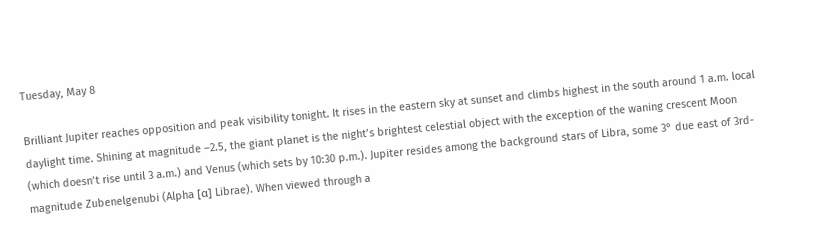Tuesday, May 8

Brilliant Jupiter reaches opposition and peak visibility tonight. It rises in the eastern sky at sunset and climbs highest in the south around 1 a.m. local daylight time. Shining at magnitude –2.5, the giant planet is the night’s brightest celestial object with the exception of the waning crescent Moon (which doesn’t rise until 3 a.m.) and Venus (which sets by 10:30 p.m.). Jupiter resides among the background stars of Libra, some 3° due east of 3rd-magnitude Zubenelgenubi (Alpha [α] Librae). When viewed through a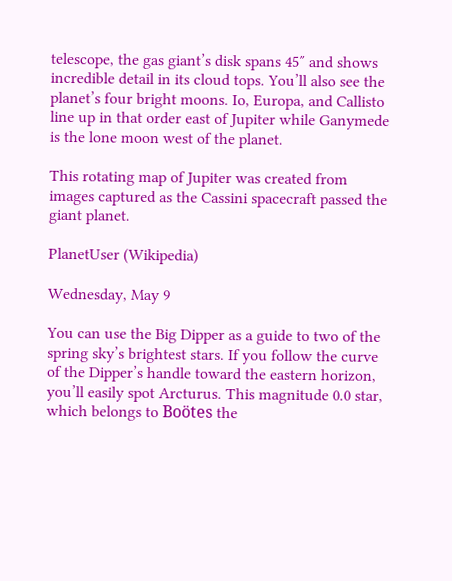telescope, the gas giant’s disk spans 45″ and shows incredible detail in its cloud tops. You’ll also see the planet’s four bright moons. Io, Europa, and Callisto line up in that order east of Jupiter while Ganymede is the lone moon west of the planet.

This rotating map of Jupiter was created from images captured as the Cassini spacecraft passed the giant planet.

PlanetUser (Wikipedia)

Wednesday, May 9

You can use the Big Dipper as a guide to two of the spring sky’s brightest stars. If you follow the curve of the Dipper’s handle toward the eastern horizon, you’ll easily spot Arcturus. This magnitude 0.0 star, which belongs to Boötes the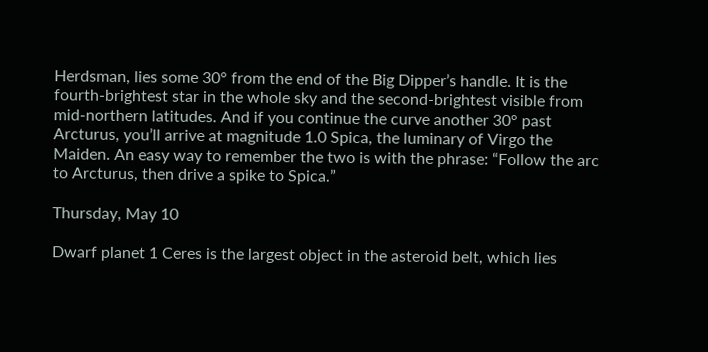Herdsman, lies some 30° from the end of the Big Dipper’s handle. It is the fourth-brightest star in the whole sky and the second-brightest visible from mid-northern latitudes. And if you continue the curve another 30° past Arcturus, you’ll arrive at magnitude 1.0 Spica, the luminary of Virgo the Maiden. An easy way to remember the two is with the phrase: “Follow the arc to Arcturus, then drive a spike to Spica.”

Thursday, May 10

Dwarf planet 1 Ceres is the largest object in the asteroid belt, which lies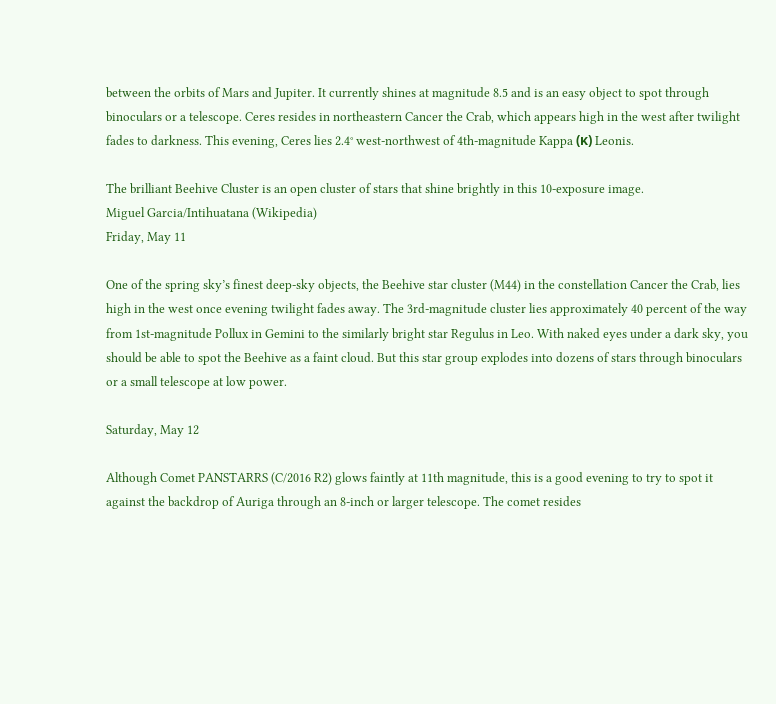between the orbits of Mars and Jupiter. It currently shines at magnitude 8.5 and is an easy object to spot through binoculars or a telescope. Ceres resides in northeastern Cancer the Crab, which appears high in the west after twilight fades to darkness. This evening, Ceres lies 2.4° west-northwest of 4th-magnitude Kappa (κ) Leonis.

The brilliant Beehive Cluster is an open cluster of stars that shine brightly in this 10-exposure image.
Miguel Garcia/Intihuatana (Wikipedia)
Friday, May 11

One of the spring sky’s finest deep-sky objects, the Beehive star cluster (M44) in the constellation Cancer the Crab, lies high in the west once evening twilight fades away. The 3rd-magnitude cluster lies approximately 40 percent of the way from 1st-magnitude Pollux in Gemini to the similarly bright star Regulus in Leo. With naked eyes under a dark sky, you should be able to spot the Beehive as a faint cloud. But this star group explodes into dozens of stars through binoculars or a small telescope at low power.

Saturday, May 12

Although Comet PANSTARRS (C/2016 R2) glows faintly at 11th magnitude, this is a good evening to try to spot it against the backdrop of Auriga through an 8-inch or larger telescope. The comet resides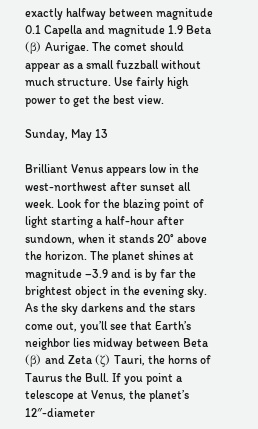exactly halfway between magnitude 0.1 Capella and magnitude 1.9 Beta (β) Aurigae. The comet should appear as a small fuzzball without much structure. Use fairly high power to get the best view.

Sunday, May 13

Brilliant Venus appears low in the west-northwest after sunset all week. Look for the blazing point of light starting a half-hour after sundown, when it stands 20° above the horizon. The planet shines at magnitude –3.9 and is by far the brightest object in the evening sky. As the sky darkens and the stars come out, you’ll see that Earth’s neighbor lies midway between Beta (β) and Zeta (ζ) Tauri, the horns of Taurus the Bull. If you point a telescope at Venus, the planet’s 12″-diameter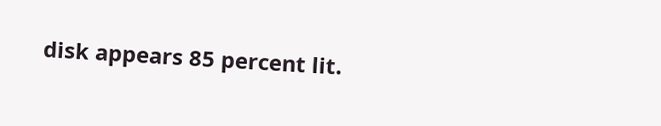disk appears 85 percent lit.